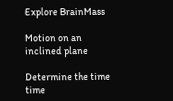Explore BrainMass

Motion on an inclined plane

Determine the time time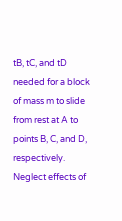tB, tC, and tD needed for a block of mass m to slide from rest at A to points B, C, and D, respectively. Neglect effects of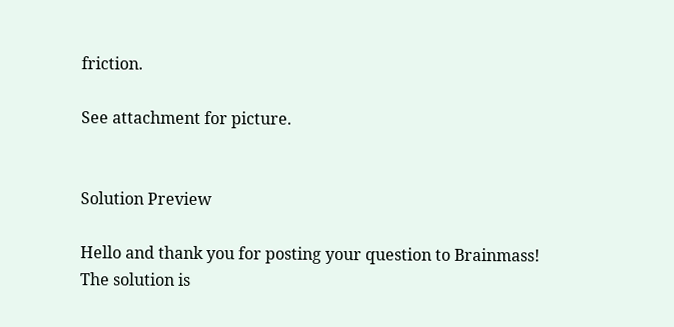friction.

See attachment for picture.


Solution Preview

Hello and thank you for posting your question to Brainmass!
The solution is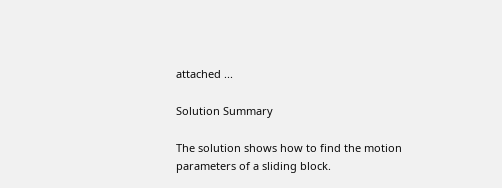attached ...

Solution Summary

The solution shows how to find the motion parameters of a sliding block.